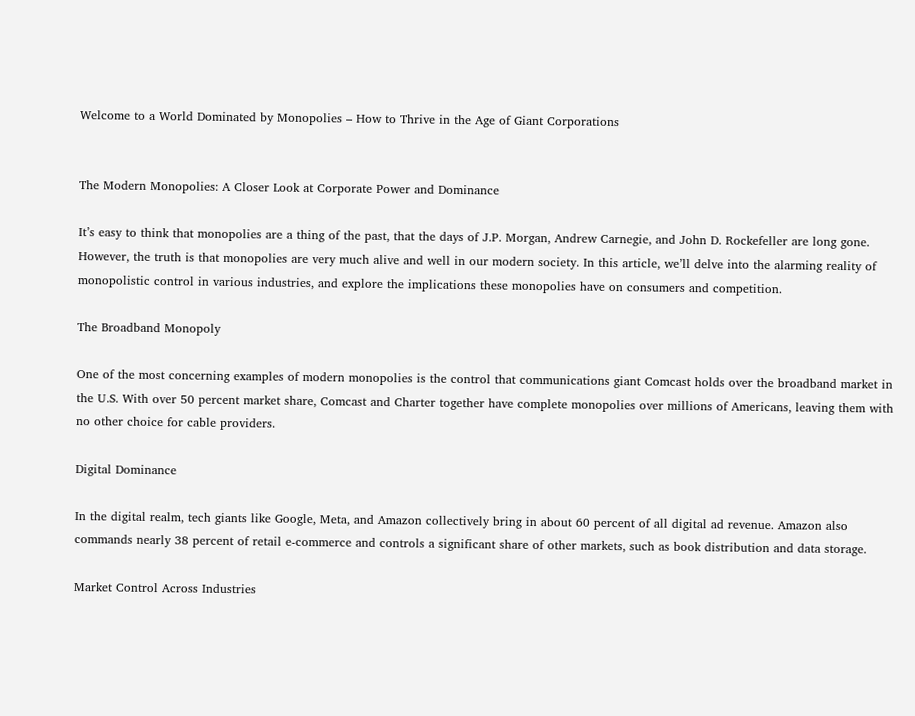Welcome to a World Dominated by Monopolies – How to Thrive in the Age of Giant Corporations


The Modern Monopolies: A Closer Look at Corporate Power and Dominance

It’s easy to think that monopolies are a thing of the past, that the days of J.P. Morgan, Andrew Carnegie, and John D. Rockefeller are long gone. However, the truth is that monopolies are very much alive and well in our modern society. In this article, we’ll delve into the alarming reality of monopolistic control in various industries, and explore the implications these monopolies have on consumers and competition.

The Broadband Monopoly

One of the most concerning examples of modern monopolies is the control that communications giant Comcast holds over the broadband market in the U.S. With over 50 percent market share, Comcast and Charter together have complete monopolies over millions of Americans, leaving them with no other choice for cable providers.

Digital Dominance

In the digital realm, tech giants like Google, Meta, and Amazon collectively bring in about 60 percent of all digital ad revenue. Amazon also commands nearly 38 percent of retail e-commerce and controls a significant share of other markets, such as book distribution and data storage.

Market Control Across Industries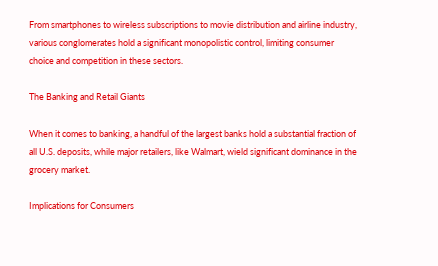From smartphones to wireless subscriptions to movie distribution and airline industry, various conglomerates hold a significant monopolistic control, limiting consumer choice and competition in these sectors.

The Banking and Retail Giants

When it comes to banking, a handful of the largest banks hold a substantial fraction of all U.S. deposits, while major retailers, like Walmart, wield significant dominance in the grocery market.

Implications for Consumers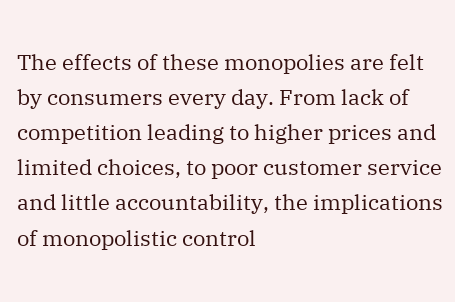The effects of these monopolies are felt by consumers every day. From lack of competition leading to higher prices and limited choices, to poor customer service and little accountability, the implications of monopolistic control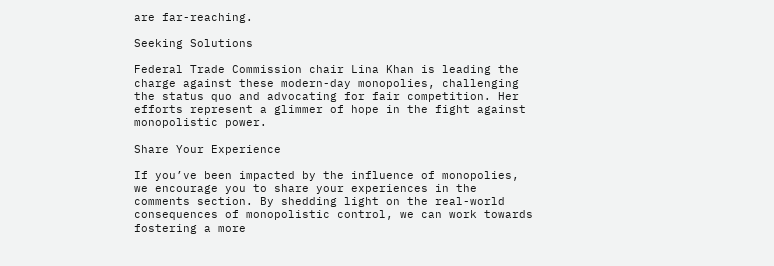are far-reaching.

Seeking Solutions

Federal Trade Commission chair Lina Khan is leading the charge against these modern-day monopolies, challenging the status quo and advocating for fair competition. Her efforts represent a glimmer of hope in the fight against monopolistic power.

Share Your Experience

If you’ve been impacted by the influence of monopolies, we encourage you to share your experiences in the comments section. By shedding light on the real-world consequences of monopolistic control, we can work towards fostering a more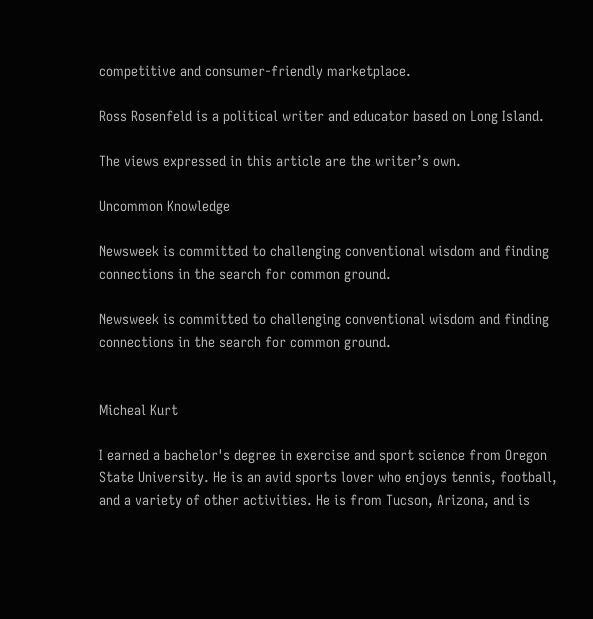competitive and consumer-friendly marketplace.

Ross Rosenfeld is a political writer and educator based on Long Island.

The views expressed in this article are the writer’s own.

Uncommon Knowledge

Newsweek is committed to challenging conventional wisdom and finding connections in the search for common ground.

Newsweek is committed to challenging conventional wisdom and finding connections in the search for common ground.


Micheal Kurt

I earned a bachelor's degree in exercise and sport science from Oregon State University. He is an avid sports lover who enjoys tennis, football, and a variety of other activities. He is from Tucson, Arizona, and is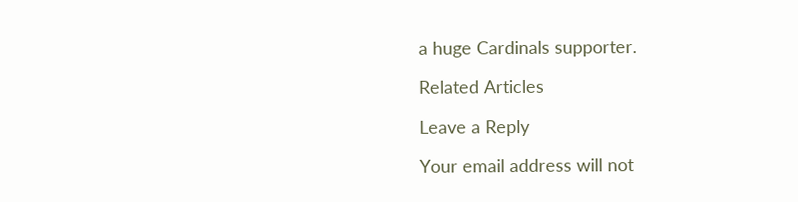a huge Cardinals supporter.

Related Articles

Leave a Reply

Your email address will not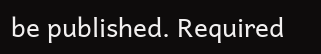be published. Required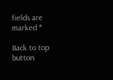fields are marked *

Back to top button